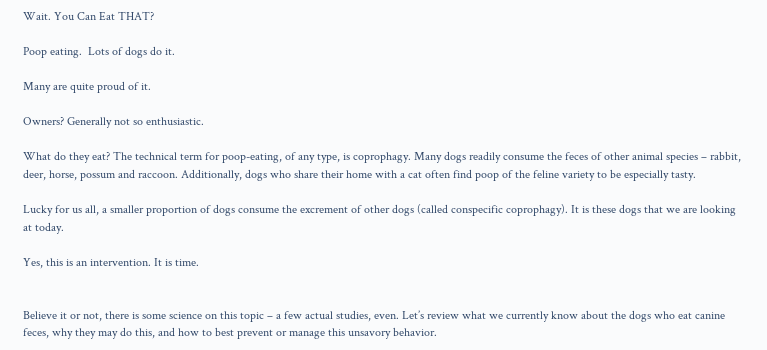Wait. You Can Eat THAT?

Poop eating.  Lots of dogs do it.

Many are quite proud of it.

Owners? Generally not so enthusiastic.

What do they eat? The technical term for poop-eating, of any type, is coprophagy. Many dogs readily consume the feces of other animal species – rabbit, deer, horse, possum and raccoon. Additionally, dogs who share their home with a cat often find poop of the feline variety to be especially tasty.

Lucky for us all, a smaller proportion of dogs consume the excrement of other dogs (called conspecific coprophagy). It is these dogs that we are looking at today.

Yes, this is an intervention. It is time.


Believe it or not, there is some science on this topic – a few actual studies, even. Let’s review what we currently know about the dogs who eat canine feces, why they may do this, and how to best prevent or manage this unsavory behavior.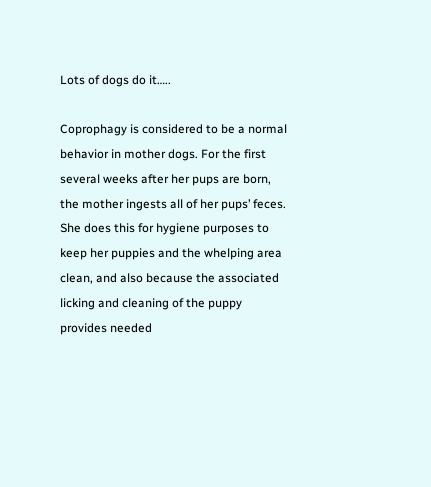Lots of dogs do it…..

Coprophagy is considered to be a normal behavior in mother dogs. For the first several weeks after her pups are born, the mother ingests all of her pups’ feces. She does this for hygiene purposes to keep her puppies and the whelping area clean, and also because the associated licking and cleaning of the puppy provides needed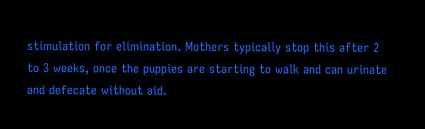stimulation for elimination. Mothers typically stop this after 2 to 3 weeks, once the puppies are starting to walk and can urinate and defecate without aid.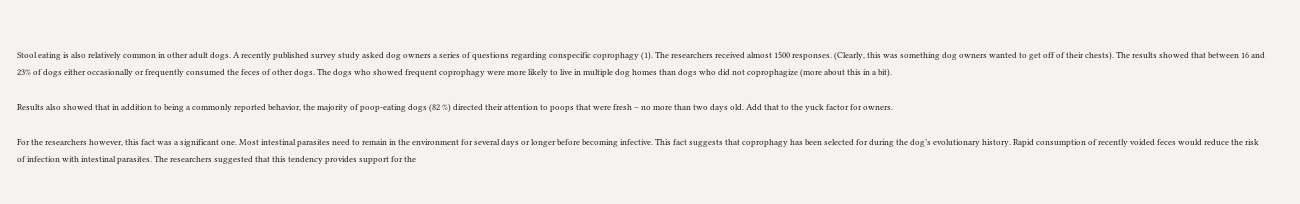Stool eating is also relatively common in other adult dogs. A recently published survey study asked dog owners a series of questions regarding conspecific coprophagy (1). The researchers received almost 1500 responses. (Clearly, this was something dog owners wanted to get off of their chests). The results showed that between 16 and 23% of dogs either occasionally or frequently consumed the feces of other dogs. The dogs who showed frequent coprophagy were more likely to live in multiple dog homes than dogs who did not coprophagize (more about this in a bit).

Results also showed that in addition to being a commonly reported behavior, the majority of poop-eating dogs (82 %) directed their attention to poops that were fresh – no more than two days old. Add that to the yuck factor for owners.

For the researchers however, this fact was a significant one. Most intestinal parasites need to remain in the environment for several days or longer before becoming infective. This fact suggests that coprophagy has been selected for during the dog’s evolutionary history. Rapid consumption of recently voided feces would reduce the risk of infection with intestinal parasites. The researchers suggested that this tendency provides support for the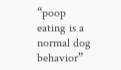“poop eating is a normal dog behavior”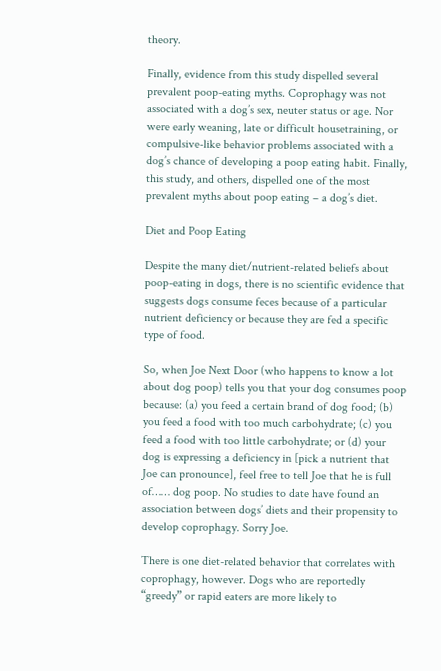theory.

Finally, evidence from this study dispelled several prevalent poop-eating myths. Coprophagy was not associated with a dog’s sex, neuter status or age. Nor were early weaning, late or difficult housetraining, or compulsive-like behavior problems associated with a dog’s chance of developing a poop eating habit. Finally, this study, and others, dispelled one of the most prevalent myths about poop eating – a dog’s diet.

Diet and Poop Eating

Despite the many diet/nutrient-related beliefs about poop-eating in dogs, there is no scientific evidence that suggests dogs consume feces because of a particular nutrient deficiency or because they are fed a specific type of food.

So, when Joe Next Door (who happens to know a lot about dog poop) tells you that your dog consumes poop because: (a) you feed a certain brand of dog food; (b) you feed a food with too much carbohydrate; (c) you feed a food with too little carbohydrate; or (d) your dog is expressing a deficiency in [pick a nutrient that Joe can pronounce], feel free to tell Joe that he is full of…… dog poop. No studies to date have found an association between dogs’ diets and their propensity to develop coprophagy. Sorry Joe.

There is one diet-related behavior that correlates with coprophagy, however. Dogs who are reportedly “greedy” or rapid eaters are more likely to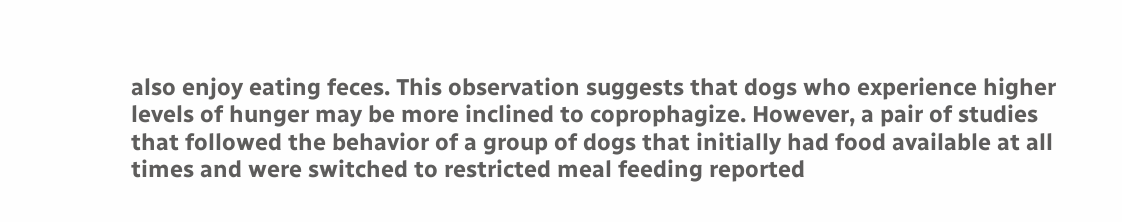also enjoy eating feces. This observation suggests that dogs who experience higher levels of hunger may be more inclined to coprophagize. However, a pair of studies that followed the behavior of a group of dogs that initially had food available at all times and were switched to restricted meal feeding reported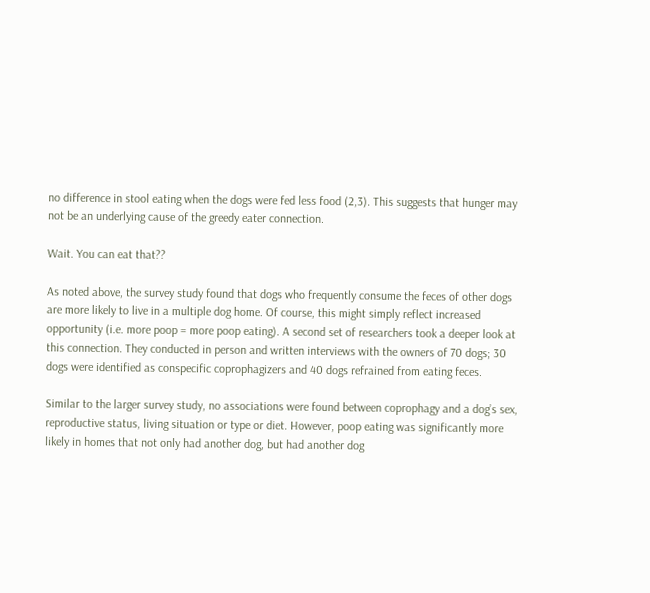no difference in stool eating when the dogs were fed less food (2,3). This suggests that hunger may not be an underlying cause of the greedy eater connection.

Wait. You can eat that??

As noted above, the survey study found that dogs who frequently consume the feces of other dogs are more likely to live in a multiple dog home. Of course, this might simply reflect increased opportunity (i.e. more poop = more poop eating). A second set of researchers took a deeper look at this connection. They conducted in person and written interviews with the owners of 70 dogs; 30 dogs were identified as conspecific coprophagizers and 40 dogs refrained from eating feces.

Similar to the larger survey study, no associations were found between coprophagy and a dog’s sex, reproductive status, living situation or type or diet. However, poop eating was significantly more likely in homes that not only had another dog, but had another dog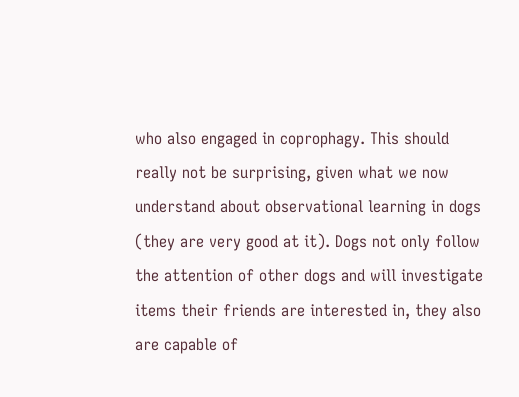who also engaged in coprophagy. This should really not be surprising, given what we now understand about observational learning in dogs (they are very good at it). Dogs not only follow the attention of other dogs and will investigate items their friends are interested in, they also are capable of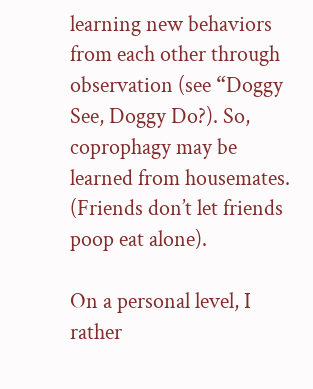learning new behaviors from each other through observation (see “Doggy See, Doggy Do?). So, coprophagy may be learned from housemates. (Friends don’t let friends poop eat alone).

On a personal level, I rather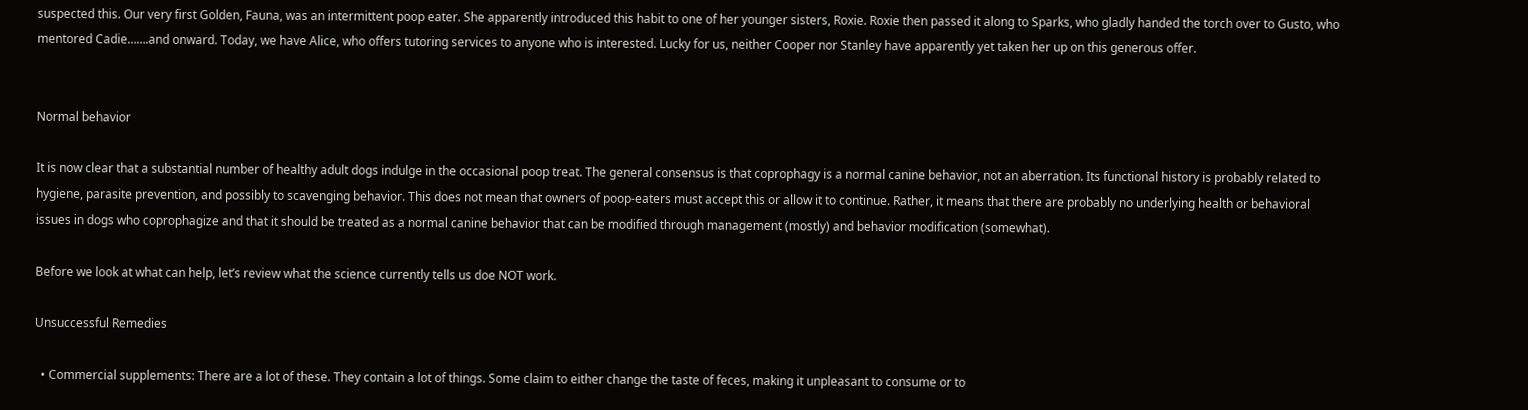suspected this. Our very first Golden, Fauna, was an intermittent poop eater. She apparently introduced this habit to one of her younger sisters, Roxie. Roxie then passed it along to Sparks, who gladly handed the torch over to Gusto, who mentored Cadie…….and onward. Today, we have Alice, who offers tutoring services to anyone who is interested. Lucky for us, neither Cooper nor Stanley have apparently yet taken her up on this generous offer.


Normal behavior

It is now clear that a substantial number of healthy adult dogs indulge in the occasional poop treat. The general consensus is that coprophagy is a normal canine behavior, not an aberration. Its functional history is probably related to hygiene, parasite prevention, and possibly to scavenging behavior. This does not mean that owners of poop-eaters must accept this or allow it to continue. Rather, it means that there are probably no underlying health or behavioral issues in dogs who coprophagize and that it should be treated as a normal canine behavior that can be modified through management (mostly) and behavior modification (somewhat).

Before we look at what can help, let’s review what the science currently tells us doe NOT work.

Unsuccessful Remedies

  • Commercial supplements: There are a lot of these. They contain a lot of things. Some claim to either change the taste of feces, making it unpleasant to consume or to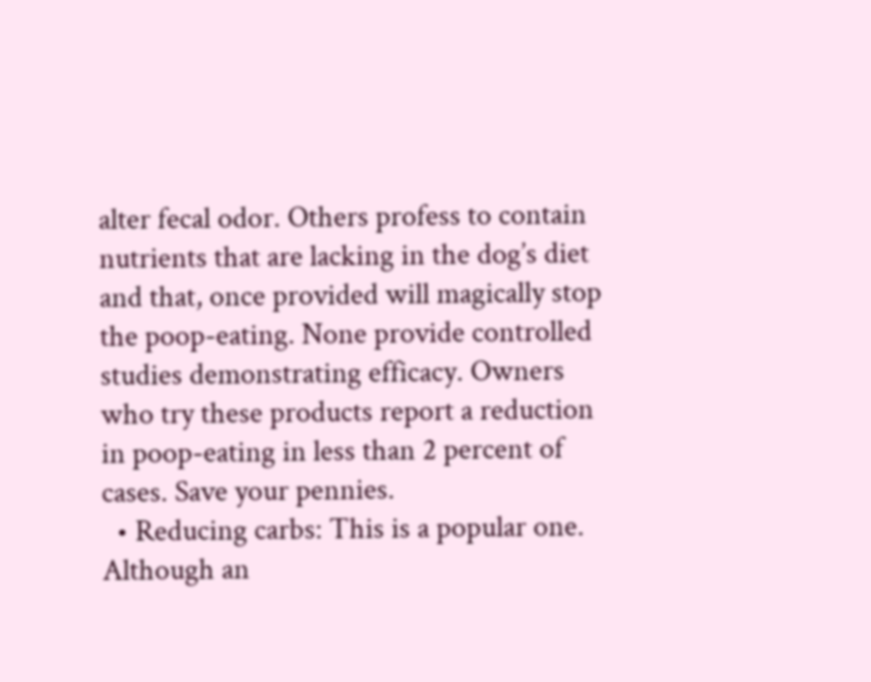alter fecal odor. Others profess to contain nutrients that are lacking in the dog’s diet and that, once provided will magically stop the poop-eating. None provide controlled studies demonstrating efficacy. Owners who try these products report a reduction in poop-eating in less than 2 percent of cases. Save your pennies.
  • Reducing carbs: This is a popular one. Although an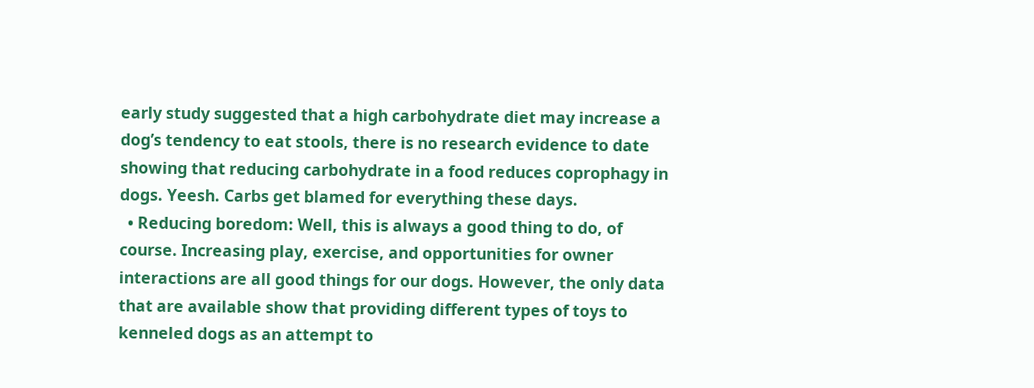early study suggested that a high carbohydrate diet may increase a dog’s tendency to eat stools, there is no research evidence to date showing that reducing carbohydrate in a food reduces coprophagy in dogs. Yeesh. Carbs get blamed for everything these days.
  • Reducing boredom: Well, this is always a good thing to do, of course. Increasing play, exercise, and opportunities for owner interactions are all good things for our dogs. However, the only data that are available show that providing different types of toys to kenneled dogs as an attempt to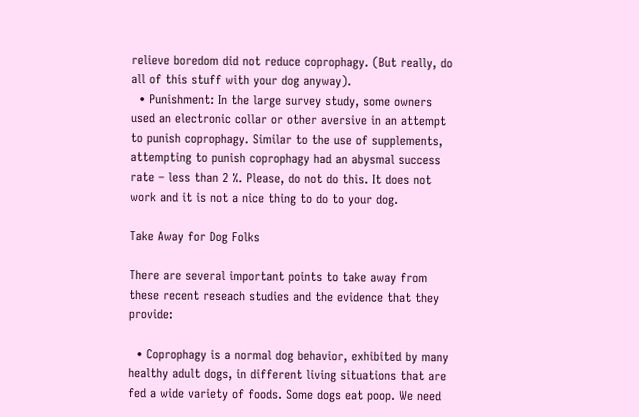relieve boredom did not reduce coprophagy. (But really, do all of this stuff with your dog anyway).
  • Punishment: In the large survey study, some owners used an electronic collar or other aversive in an attempt to punish coprophagy. Similar to the use of supplements, attempting to punish coprophagy had an abysmal success rate – less than 2 %. Please, do not do this. It does not work and it is not a nice thing to do to your dog.

Take Away for Dog Folks

There are several important points to take away from these recent reseach studies and the evidence that they provide:

  • Coprophagy is a normal dog behavior, exhibited by many healthy adult dogs, in different living situations that are fed a wide variety of foods. Some dogs eat poop. We need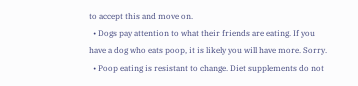to accept this and move on.
  • Dogs pay attention to what their friends are eating. If you have a dog who eats poop, it is likely you will have more. Sorry.
  • Poop eating is resistant to change. Diet supplements do not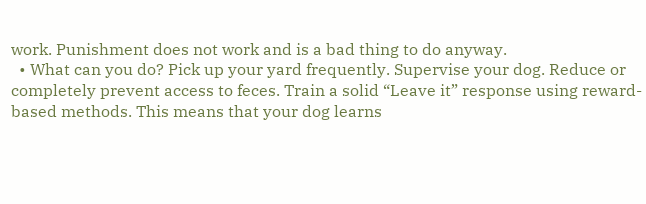work. Punishment does not work and is a bad thing to do anyway.
  • What can you do? Pick up your yard frequently. Supervise your dog. Reduce or completely prevent access to feces. Train a solid “Leave it” response using reward-based methods. This means that your dog learns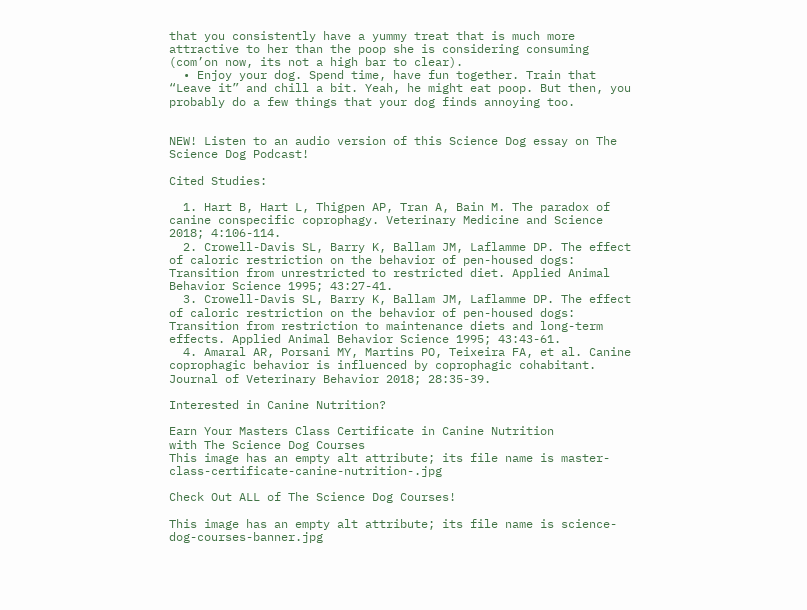that you consistently have a yummy treat that is much more attractive to her than the poop she is considering consuming (com’on now, its not a high bar to clear).
  • Enjoy your dog. Spend time, have fun together. Train that “Leave it” and chill a bit. Yeah, he might eat poop. But then, you probably do a few things that your dog finds annoying too.


NEW! Listen to an audio version of this Science Dog essay on The Science Dog Podcast!

Cited Studies:

  1. Hart B, Hart L, Thigpen AP, Tran A, Bain M. The paradox of canine conspecific coprophagy. Veterinary Medicine and Science 2018; 4:106-114.
  2. Crowell-Davis SL, Barry K, Ballam JM, Laflamme DP. The effect of caloric restriction on the behavior of pen-housed dogs: Transition from unrestricted to restricted diet. Applied Animal Behavior Science 1995; 43:27-41.
  3. Crowell-Davis SL, Barry K, Ballam JM, Laflamme DP. The effect of caloric restriction on the behavior of pen-housed dogs: Transition from restriction to maintenance diets and long-term effects. Applied Animal Behavior Science 1995; 43:43-61.
  4. Amaral AR, Porsani MY, Martins PO, Teixeira FA, et al. Canine coprophagic behavior is influenced by coprophagic cohabitant. Journal of Veterinary Behavior 2018; 28:35-39.

Interested in Canine Nutrition?

Earn Your Masters Class Certificate in Canine Nutrition
with The Science Dog Courses
This image has an empty alt attribute; its file name is master-class-certificate-canine-nutrition-.jpg

Check Out ALL of The Science Dog Courses!

This image has an empty alt attribute; its file name is science-dog-courses-banner.jpg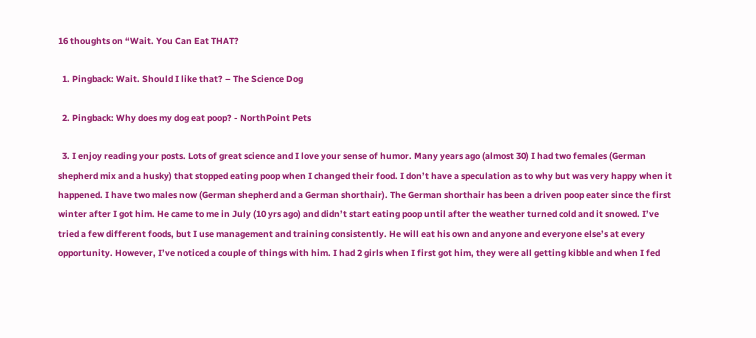16 thoughts on “Wait. You Can Eat THAT?

  1. Pingback: Wait. Should I like that? – The Science Dog

  2. Pingback: Why does my dog eat poop? - NorthPoint Pets

  3. I enjoy reading your posts. Lots of great science and I love your sense of humor. Many years ago (almost 30) I had two females (German shepherd mix and a husky) that stopped eating poop when I changed their food. I don’t have a speculation as to why but was very happy when it happened. I have two males now (German shepherd and a German shorthair). The German shorthair has been a driven poop eater since the first winter after I got him. He came to me in July (10 yrs ago) and didn’t start eating poop until after the weather turned cold and it snowed. I’ve tried a few different foods, but I use management and training consistently. He will eat his own and anyone and everyone else’s at every opportunity. However, I’ve noticed a couple of things with him. I had 2 girls when I first got him, they were all getting kibble and when I fed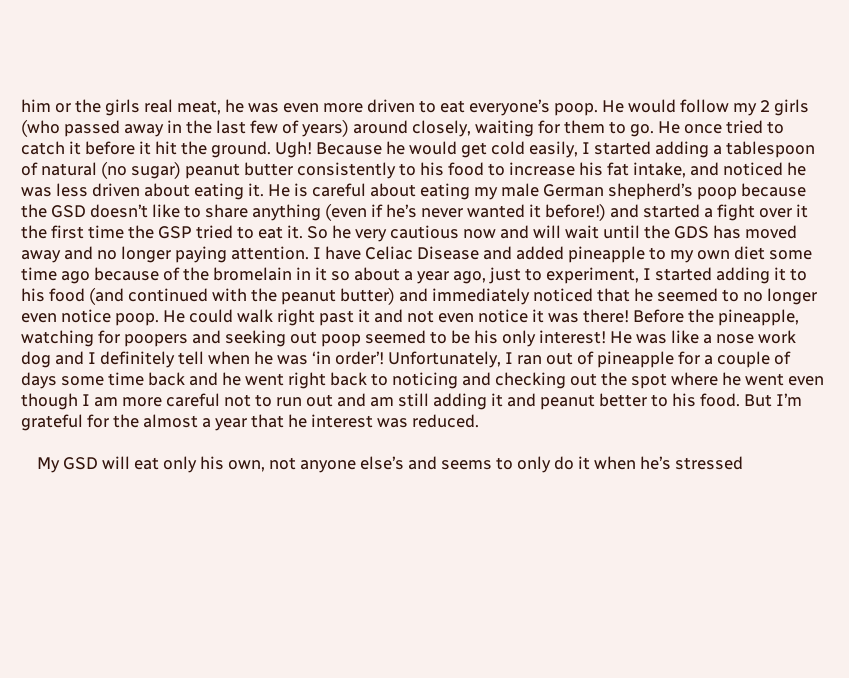him or the girls real meat, he was even more driven to eat everyone’s poop. He would follow my 2 girls (who passed away in the last few of years) around closely, waiting for them to go. He once tried to catch it before it hit the ground. Ugh! Because he would get cold easily, I started adding a tablespoon of natural (no sugar) peanut butter consistently to his food to increase his fat intake, and noticed he was less driven about eating it. He is careful about eating my male German shepherd’s poop because the GSD doesn’t like to share anything (even if he’s never wanted it before!) and started a fight over it the first time the GSP tried to eat it. So he very cautious now and will wait until the GDS has moved away and no longer paying attention. I have Celiac Disease and added pineapple to my own diet some time ago because of the bromelain in it so about a year ago, just to experiment, I started adding it to his food (and continued with the peanut butter) and immediately noticed that he seemed to no longer even notice poop. He could walk right past it and not even notice it was there! Before the pineapple, watching for poopers and seeking out poop seemed to be his only interest! He was like a nose work dog and I definitely tell when he was ‘in order’! Unfortunately, I ran out of pineapple for a couple of days some time back and he went right back to noticing and checking out the spot where he went even though I am more careful not to run out and am still adding it and peanut better to his food. But I’m grateful for the almost a year that he interest was reduced.

    My GSD will eat only his own, not anyone else’s and seems to only do it when he’s stressed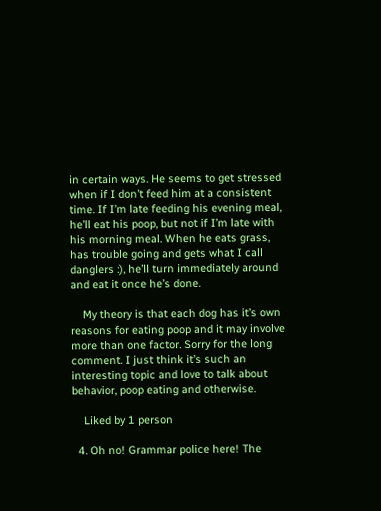in certain ways. He seems to get stressed when if I don’t feed him at a consistent time. If I’m late feeding his evening meal, he’ll eat his poop, but not if I’m late with his morning meal. When he eats grass, has trouble going and gets what I call danglers :), he’ll turn immediately around and eat it once he’s done.

    My theory is that each dog has it’s own reasons for eating poop and it may involve more than one factor. Sorry for the long comment. I just think it’s such an interesting topic and love to talk about behavior, poop eating and otherwise.

    Liked by 1 person

  4. Oh no! Grammar police here! The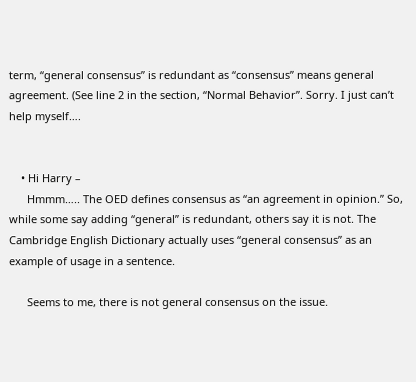term, “general consensus” is redundant as “consensus” means general agreement. (See line 2 in the section, “Normal Behavior”. Sorry. I just can’t help myself….


    • Hi Harry –
      Hmmm….. The OED defines consensus as “an agreement in opinion.” So, while some say adding “general” is redundant, others say it is not. The Cambridge English Dictionary actually uses “general consensus” as an example of usage in a sentence.

      Seems to me, there is not general consensus on the issue.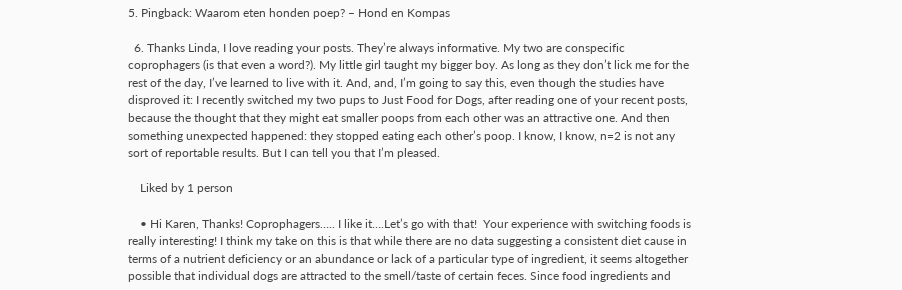5. Pingback: Waarom eten honden poep? – Hond en Kompas

  6. Thanks Linda, I love reading your posts. They’re always informative. My two are conspecific coprophagers (is that even a word?). My little girl taught my bigger boy. As long as they don’t lick me for the rest of the day, I’ve learned to live with it. And, and, I’m going to say this, even though the studies have disproved it: I recently switched my two pups to Just Food for Dogs, after reading one of your recent posts, because the thought that they might eat smaller poops from each other was an attractive one. And then something unexpected happened: they stopped eating each other’s poop. I know, I know, n=2 is not any sort of reportable results. But I can tell you that I’m pleased.

    Liked by 1 person

    • Hi Karen, Thanks! Coprophagers….. I like it….Let’s go with that!  Your experience with switching foods is really interesting! I think my take on this is that while there are no data suggesting a consistent diet cause in terms of a nutrient deficiency or an abundance or lack of a particular type of ingredient, it seems altogether possible that individual dogs are attracted to the smell/taste of certain feces. Since food ingredients and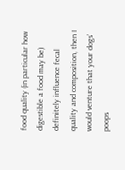food quality (in particular how digestible a food may be) definitely influence fecal quality and composition, then I would venture that your dogs’ poops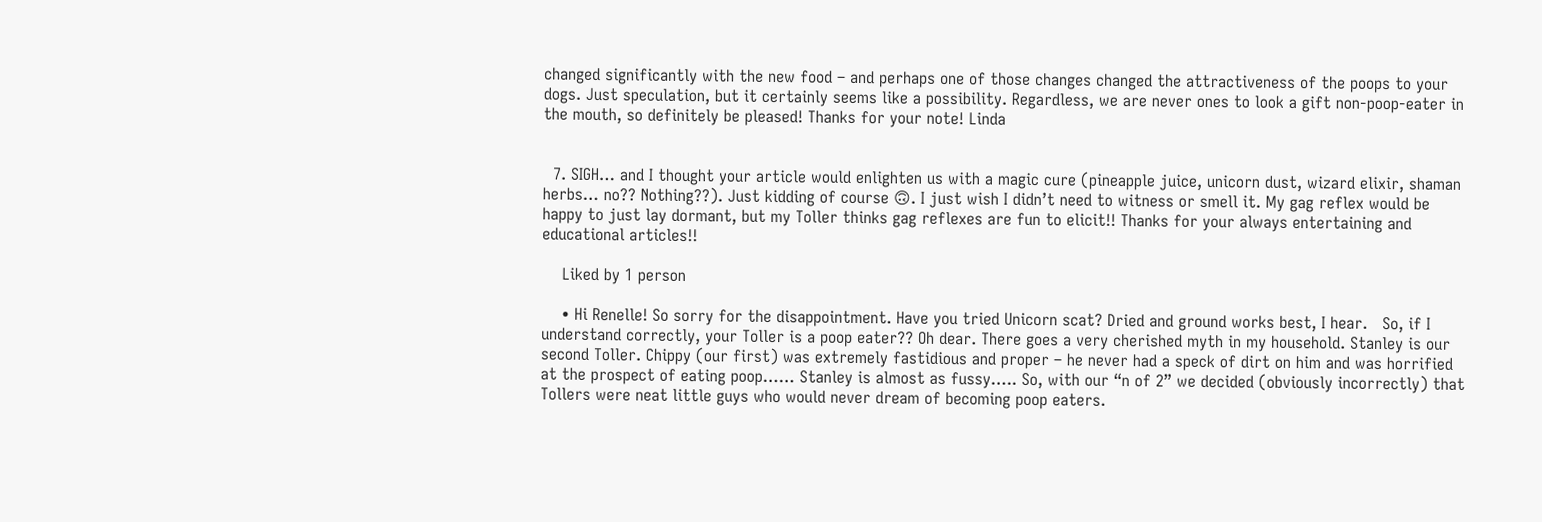changed significantly with the new food – and perhaps one of those changes changed the attractiveness of the poops to your dogs. Just speculation, but it certainly seems like a possibility. Regardless, we are never ones to look a gift non-poop-eater in the mouth, so definitely be pleased! Thanks for your note! Linda


  7. SIGH… and I thought your article would enlighten us with a magic cure (pineapple juice, unicorn dust, wizard elixir, shaman herbs… no?? Nothing??). Just kidding of course 🙃. I just wish I didn’t need to witness or smell it. My gag reflex would be happy to just lay dormant, but my Toller thinks gag reflexes are fun to elicit!! Thanks for your always entertaining and educational articles!!

    Liked by 1 person

    • Hi Renelle! So sorry for the disappointment. Have you tried Unicorn scat? Dried and ground works best, I hear.   So, if I understand correctly, your Toller is a poop eater?? Oh dear. There goes a very cherished myth in my household. Stanley is our second Toller. Chippy (our first) was extremely fastidious and proper – he never had a speck of dirt on him and was horrified at the prospect of eating poop…… Stanley is almost as fussy….. So, with our “n of 2” we decided (obviously incorrectly) that Tollers were neat little guys who would never dream of becoming poop eaters.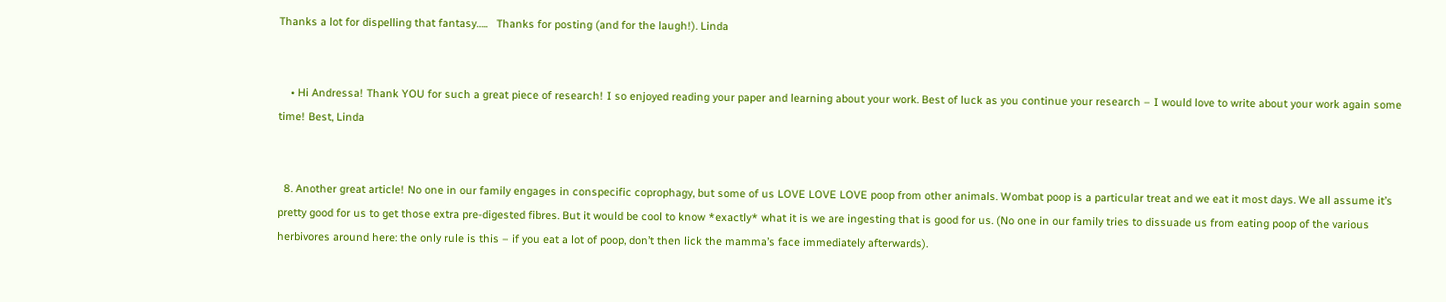Thanks a lot for dispelling that fantasy…..   Thanks for posting (and for the laugh!). Linda


    • Hi Andressa! Thank YOU for such a great piece of research! I so enjoyed reading your paper and learning about your work. Best of luck as you continue your research – I would love to write about your work again some time! Best, Linda


  8. Another great article! No one in our family engages in conspecific coprophagy, but some of us LOVE LOVE LOVE poop from other animals. Wombat poop is a particular treat and we eat it most days. We all assume it’s pretty good for us to get those extra pre-digested fibres. But it would be cool to know *exactly* what it is we are ingesting that is good for us. (No one in our family tries to dissuade us from eating poop of the various herbivores around here: the only rule is this – if you eat a lot of poop, don’t then lick the mamma’s face immediately afterwards).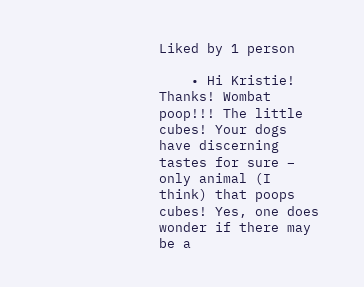Liked by 1 person

    • Hi Kristie! Thanks! Wombat poop!!! The little cubes! Your dogs have discerning tastes for sure – only animal (I think) that poops cubes! Yes, one does wonder if there may be a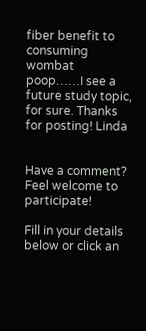fiber benefit to consuming wombat poop……I see a future study topic, for sure. Thanks for posting! Linda


Have a comment? Feel welcome to participate!

Fill in your details below or click an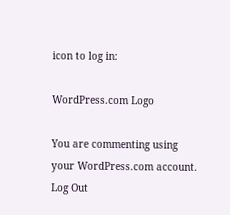icon to log in:

WordPress.com Logo

You are commenting using your WordPress.com account. Log Out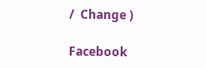/  Change )

Facebook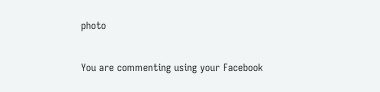photo

You are commenting using your Facebook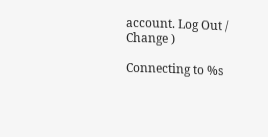account. Log Out /  Change )

Connecting to %s